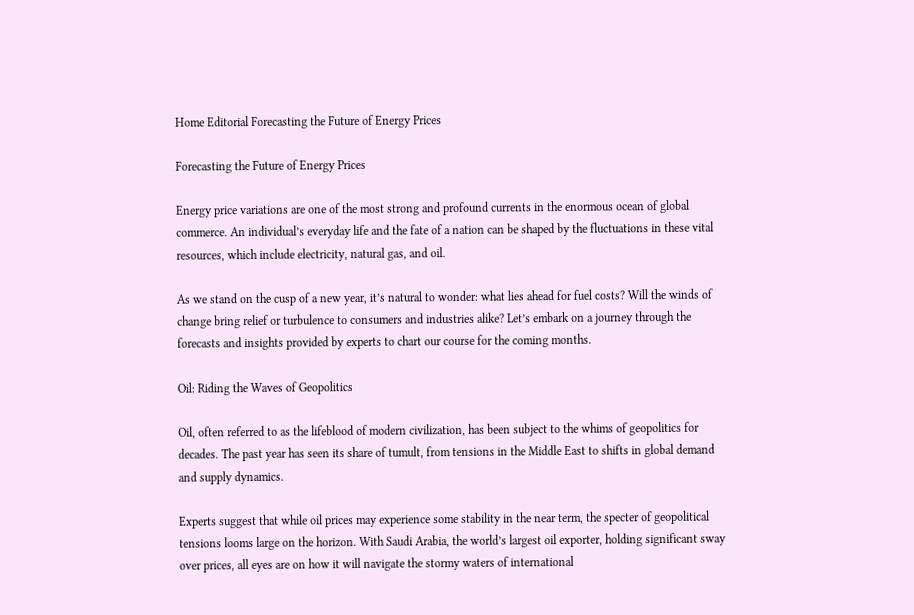Home Editorial Forecasting the Future of Energy Prices

Forecasting the Future of Energy Prices

Energy price variations are one of the most strong and profound currents in the enormous ocean of global commerce. An individual’s everyday life and the fate of a nation can be shaped by the fluctuations in these vital resources, which include electricity, natural gas, and oil.

As we stand on the cusp of a new year, it’s natural to wonder: what lies ahead for fuel costs? Will the winds of change bring relief or turbulence to consumers and industries alike? Let’s embark on a journey through the forecasts and insights provided by experts to chart our course for the coming months.

Oil: Riding the Waves of Geopolitics

Oil, often referred to as the lifeblood of modern civilization, has been subject to the whims of geopolitics for decades. The past year has seen its share of tumult, from tensions in the Middle East to shifts in global demand and supply dynamics.

Experts suggest that while oil prices may experience some stability in the near term, the specter of geopolitical tensions looms large on the horizon. With Saudi Arabia, the world’s largest oil exporter, holding significant sway over prices, all eyes are on how it will navigate the stormy waters of international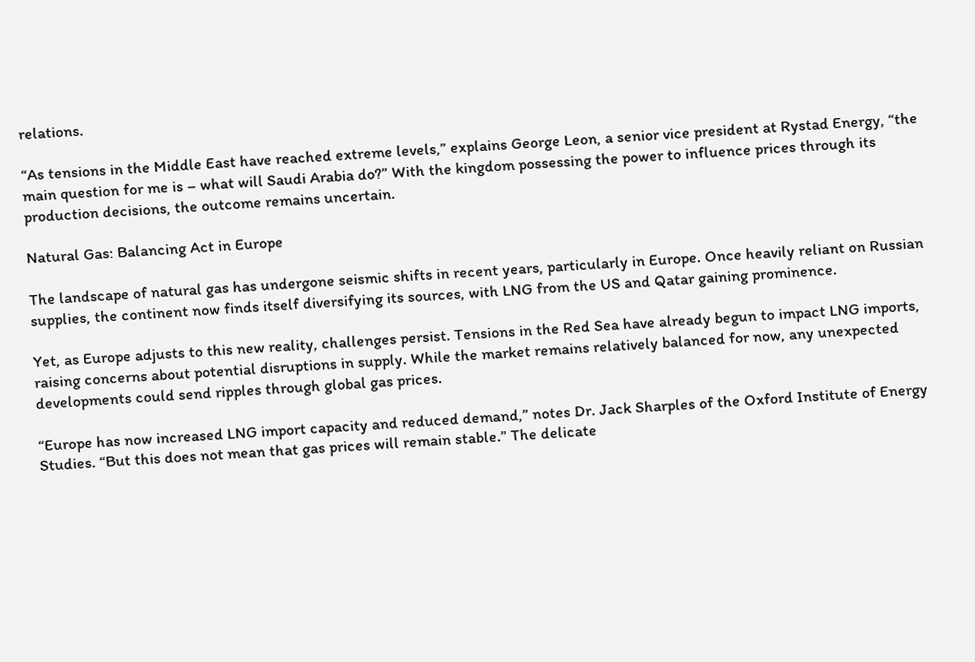relations.

“As tensions in the Middle East have reached extreme levels,” explains George Leon, a senior vice president at Rystad Energy, “the main question for me is – what will Saudi Arabia do?” With the kingdom possessing the power to influence prices through its production decisions, the outcome remains uncertain.

Natural Gas: Balancing Act in Europe

The landscape of natural gas has undergone seismic shifts in recent years, particularly in Europe. Once heavily reliant on Russian supplies, the continent now finds itself diversifying its sources, with LNG from the US and Qatar gaining prominence.

Yet, as Europe adjusts to this new reality, challenges persist. Tensions in the Red Sea have already begun to impact LNG imports, raising concerns about potential disruptions in supply. While the market remains relatively balanced for now, any unexpected developments could send ripples through global gas prices.

“Europe has now increased LNG import capacity and reduced demand,” notes Dr. Jack Sharples of the Oxford Institute of Energy Studies. “But this does not mean that gas prices will remain stable.” The delicate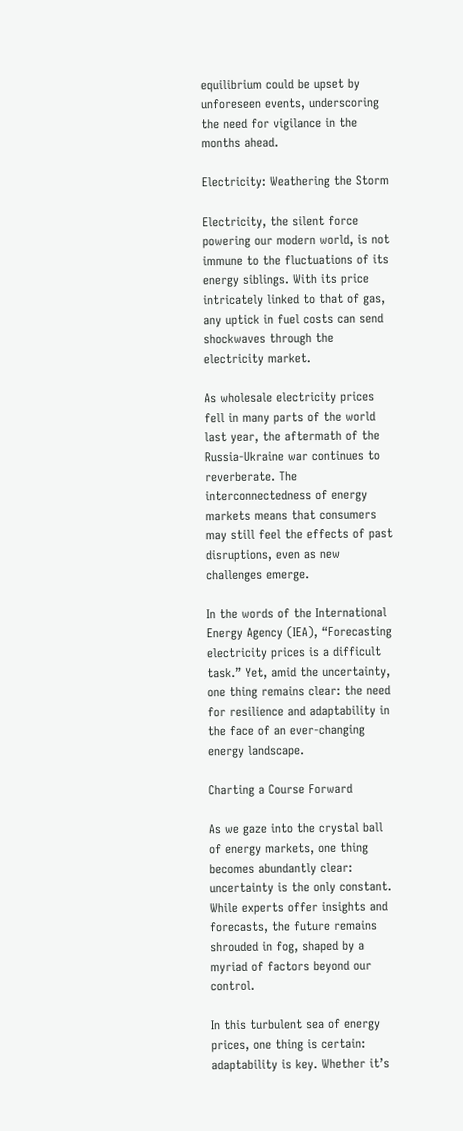equilibrium could be upset by unforeseen events, underscoring the need for vigilance in the months ahead.

Electricity: Weathering the Storm

Electricity, the silent force powering our modern world, is not immune to the fluctuations of its energy siblings. With its price intricately linked to that of gas, any uptick in fuel costs can send shockwaves through the electricity market.

As wholesale electricity prices fell in many parts of the world last year, the aftermath of the Russia-Ukraine war continues to reverberate. The interconnectedness of energy markets means that consumers may still feel the effects of past disruptions, even as new challenges emerge.

In the words of the International Energy Agency (IEA), “Forecasting electricity prices is a difficult task.” Yet, amid the uncertainty, one thing remains clear: the need for resilience and adaptability in the face of an ever-changing energy landscape.

Charting a Course Forward

As we gaze into the crystal ball of energy markets, one thing becomes abundantly clear: uncertainty is the only constant. While experts offer insights and forecasts, the future remains shrouded in fog, shaped by a myriad of factors beyond our control.

In this turbulent sea of energy prices, one thing is certain: adaptability is key. Whether it’s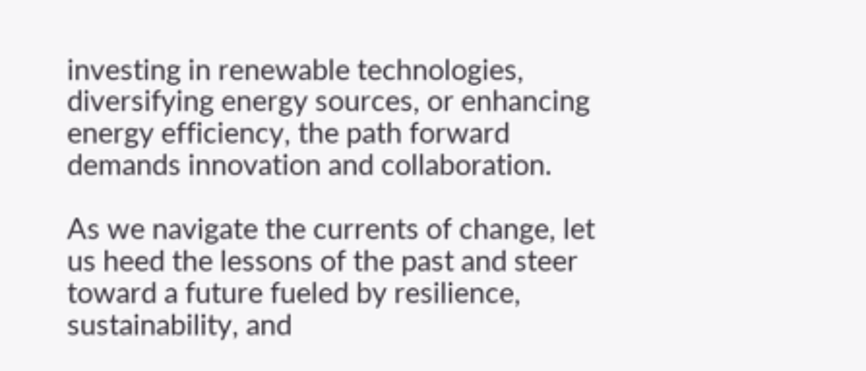investing in renewable technologies, diversifying energy sources, or enhancing energy efficiency, the path forward demands innovation and collaboration.

As we navigate the currents of change, let us heed the lessons of the past and steer toward a future fueled by resilience, sustainability, and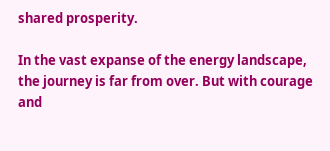shared prosperity.

In the vast expanse of the energy landscape, the journey is far from over. But with courage and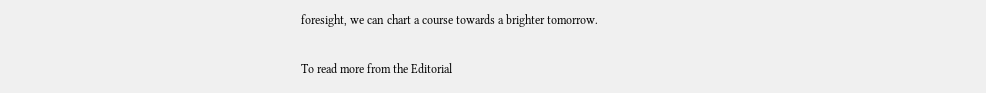foresight, we can chart a course towards a brighter tomorrow.

To read more from the Editorial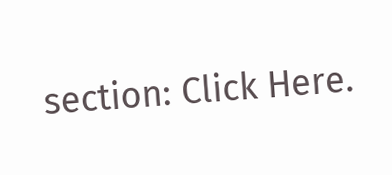section: Click Here.